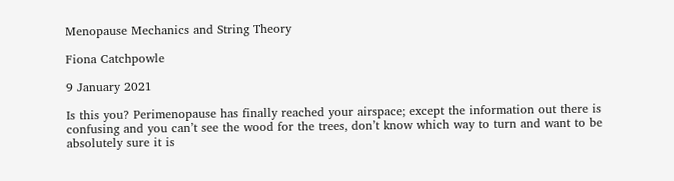Menopause Mechanics and String Theory

Fiona Catchpowle

9 January 2021

Is this you? Perimenopause has finally reached your airspace; except the information out there is confusing and you can’t see the wood for the trees, don’t know which way to turn and want to be absolutely sure it is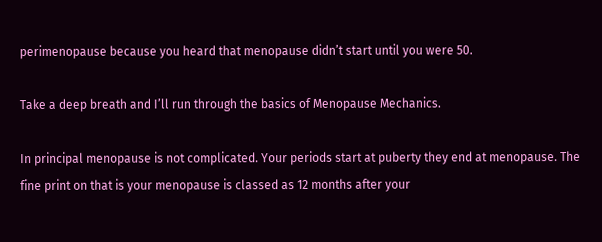perimenopause because you heard that menopause didn’t start until you were 50.

Take a deep breath and I’ll run through the basics of Menopause Mechanics.

In principal menopause is not complicated. Your periods start at puberty they end at menopause. The fine print on that is your menopause is classed as 12 months after your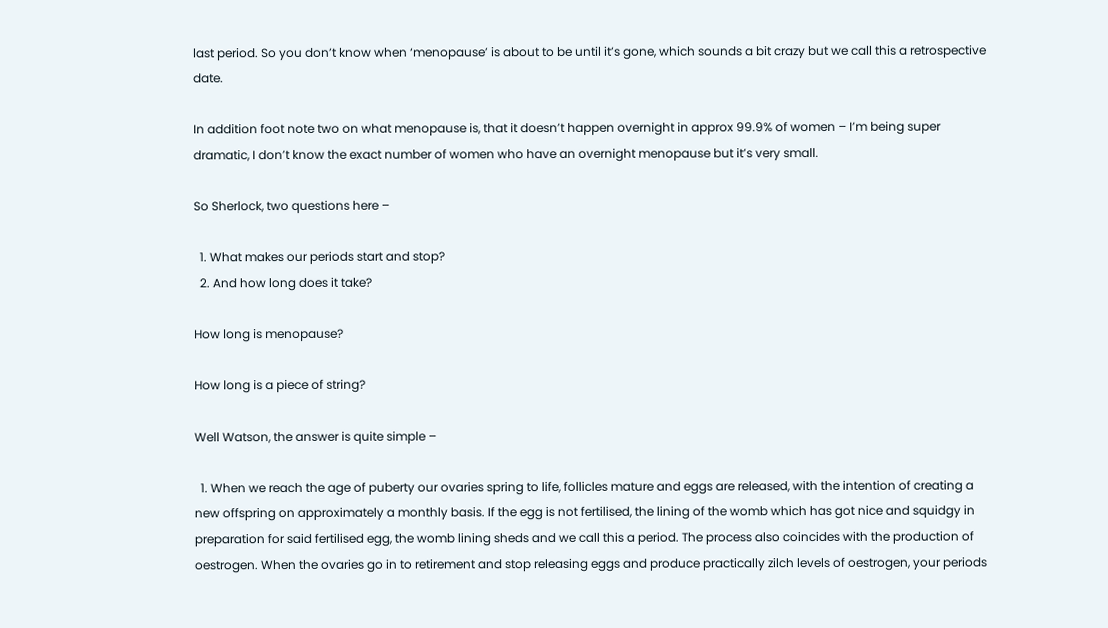last period. So you don’t know when ‘menopause’ is about to be until it’s gone, which sounds a bit crazy but we call this a retrospective date.

In addition foot note two on what menopause is, that it doesn’t happen overnight in approx 99.9% of women – I’m being super dramatic, I don’t know the exact number of women who have an overnight menopause but it’s very small.

So Sherlock, two questions here –

  1. What makes our periods start and stop?
  2. And how long does it take?

How long is menopause?

How long is a piece of string?

Well Watson, the answer is quite simple –

  1. When we reach the age of puberty our ovaries spring to life, follicles mature and eggs are released, with the intention of creating a new offspring on approximately a monthly basis. If the egg is not fertilised, the lining of the womb which has got nice and squidgy in preparation for said fertilised egg, the womb lining sheds and we call this a period. The process also coincides with the production of oestrogen. When the ovaries go in to retirement and stop releasing eggs and produce practically zilch levels of oestrogen, your periods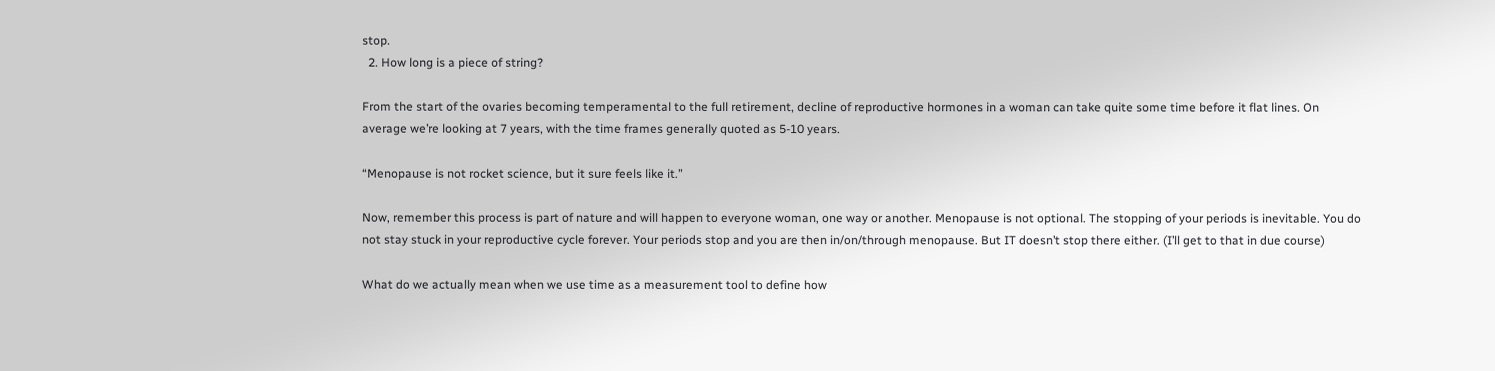stop.
  2. How long is a piece of string?

From the start of the ovaries becoming temperamental to the full retirement, decline of reproductive hormones in a woman can take quite some time before it flat lines. On average we’re looking at 7 years, with the time frames generally quoted as 5-10 years.

“Menopause is not rocket science, but it sure feels like it.”

Now, remember this process is part of nature and will happen to everyone woman, one way or another. Menopause is not optional. The stopping of your periods is inevitable. You do not stay stuck in your reproductive cycle forever. Your periods stop and you are then in/on/through menopause. But IT doesn’t stop there either. (I’ll get to that in due course)

What do we actually mean when we use time as a measurement tool to define how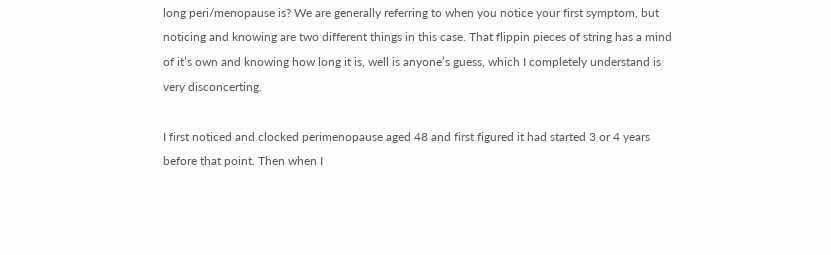long peri/menopause is? We are generally referring to when you notice your first symptom, but noticing and knowing are two different things in this case. That flippin pieces of string has a mind of it’s own and knowing how long it is, well is anyone’s guess, which I completely understand is very disconcerting.

I first noticed and clocked perimenopause aged 48 and first figured it had started 3 or 4 years before that point. Then when I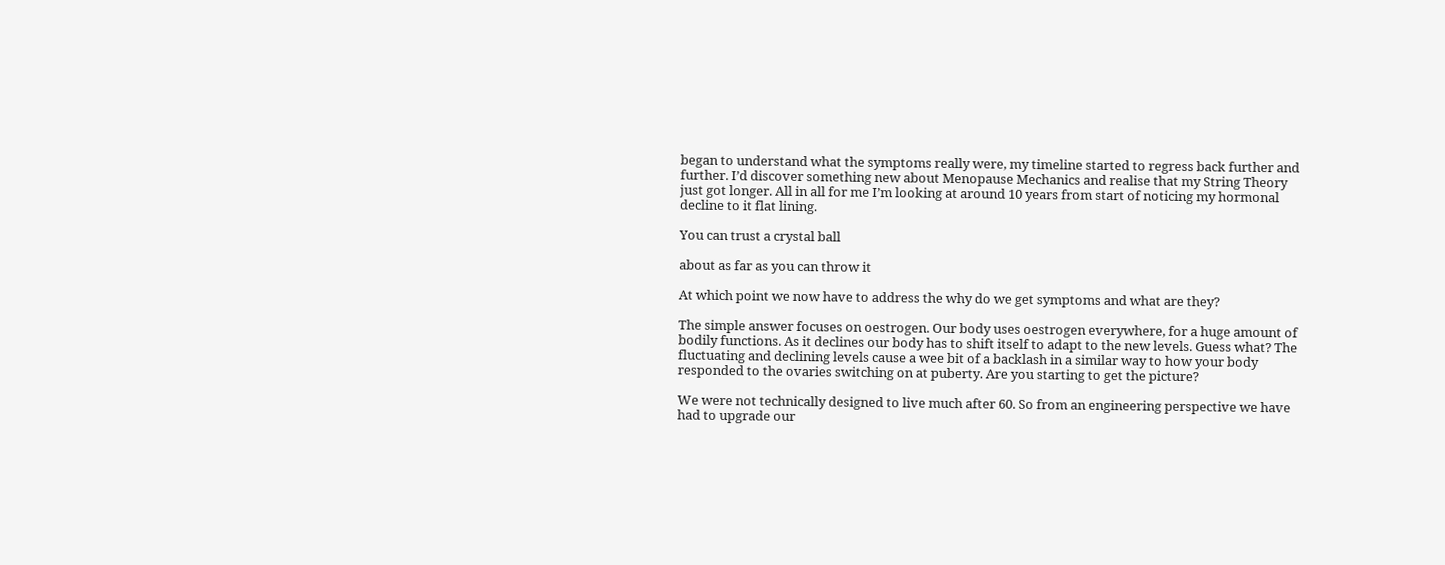began to understand what the symptoms really were, my timeline started to regress back further and further. I’d discover something new about Menopause Mechanics and realise that my String Theory just got longer. All in all for me I’m looking at around 10 years from start of noticing my hormonal decline to it flat lining.

You can trust a crystal ball

about as far as you can throw it

At which point we now have to address the why do we get symptoms and what are they?

The simple answer focuses on oestrogen. Our body uses oestrogen everywhere, for a huge amount of bodily functions. As it declines our body has to shift itself to adapt to the new levels. Guess what? The fluctuating and declining levels cause a wee bit of a backlash in a similar way to how your body responded to the ovaries switching on at puberty. Are you starting to get the picture?

We were not technically designed to live much after 60. So from an engineering perspective we have had to upgrade our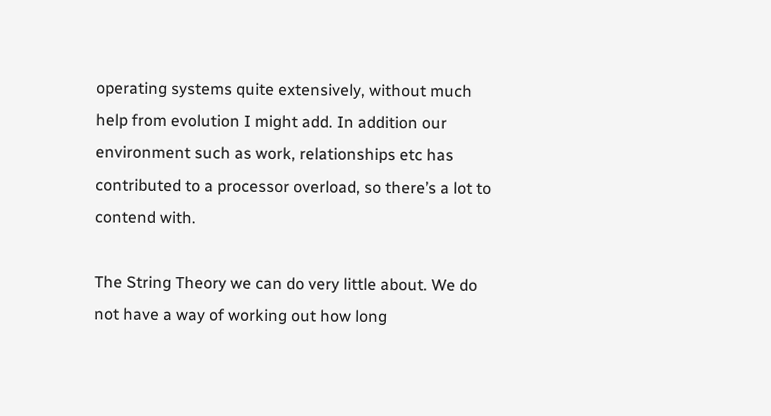operating systems quite extensively, without much help from evolution I might add. In addition our environment such as work, relationships etc has contributed to a processor overload, so there’s a lot to contend with.

The String Theory we can do very little about. We do not have a way of working out how long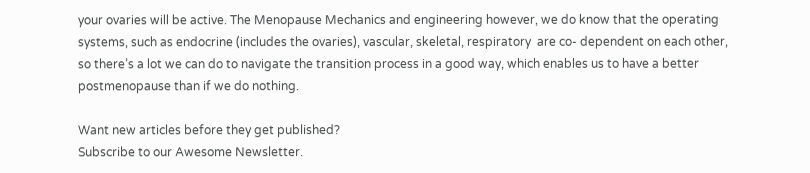your ovaries will be active. The Menopause Mechanics and engineering however, we do know that the operating systems, such as endocrine (includes the ovaries), vascular, skeletal, respiratory  are co- dependent on each other, so there’s a lot we can do to navigate the transition process in a good way, which enables us to have a better postmenopause than if we do nothing.

Want new articles before they get published?
Subscribe to our Awesome Newsletter.